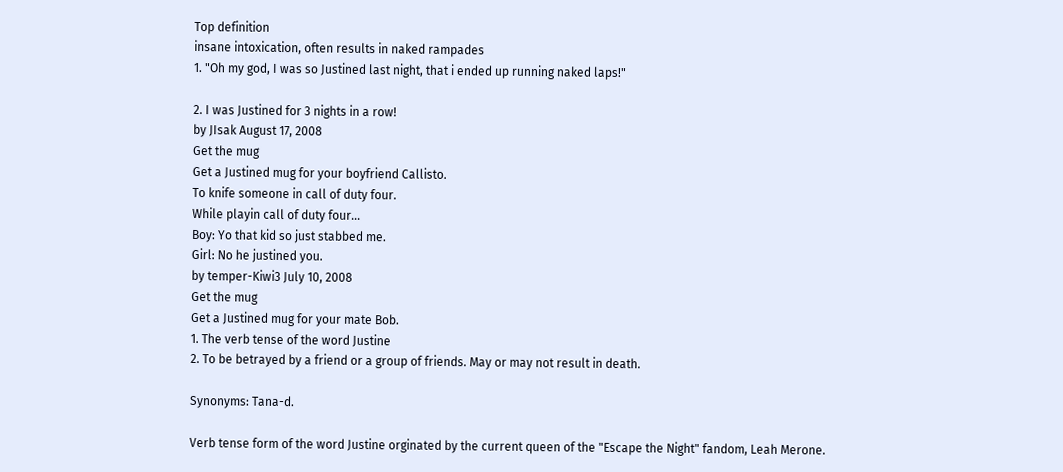Top definition
insane intoxication, often results in naked rampades
1. "Oh my god, I was so Justined last night, that i ended up running naked laps!"

2. I was Justined for 3 nights in a row!
by JIsak August 17, 2008
Get the mug
Get a Justined mug for your boyfriend Callisto.
To knife someone in call of duty four.
While playin call of duty four...
Boy: Yo that kid so just stabbed me.
Girl: No he justined you.
by temper-Kiwi3 July 10, 2008
Get the mug
Get a Justined mug for your mate Bob.
1. The verb tense of the word Justine
2. To be betrayed by a friend or a group of friends. May or may not result in death.

Synonyms: Tana-d.

Verb tense form of the word Justine orginated by the current queen of the "Escape the Night" fandom, Leah Merone.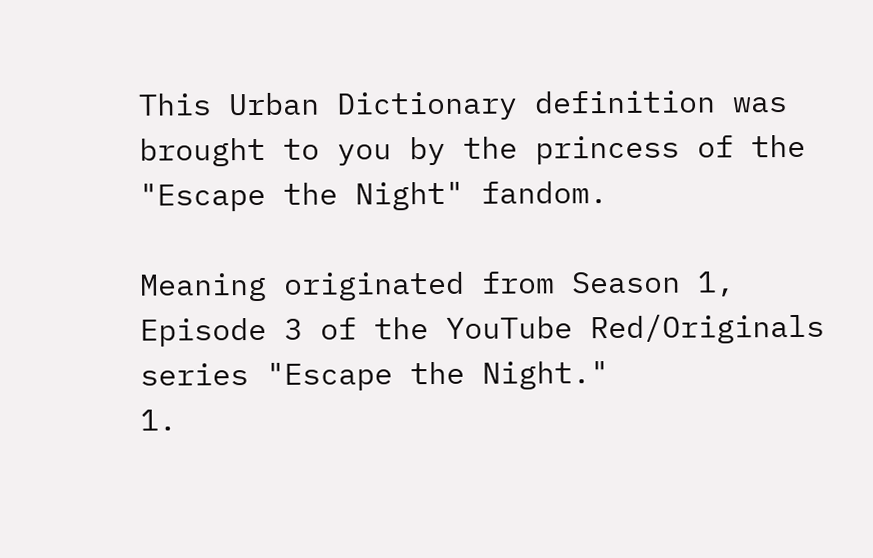This Urban Dictionary definition was brought to you by the princess of the "Escape the Night" fandom.

Meaning originated from Season 1, Episode 3 of the YouTube Red/Originals series "Escape the Night."
1.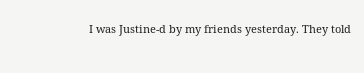I was Justine-d by my friends yesterday. They told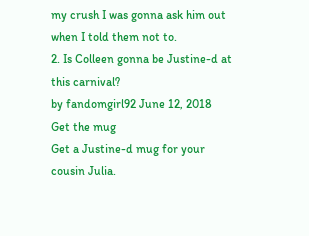my crush I was gonna ask him out when I told them not to.
2. Is Colleen gonna be Justine-d at this carnival?
by fandomgirl92 June 12, 2018
Get the mug
Get a Justine-d mug for your cousin Julia.